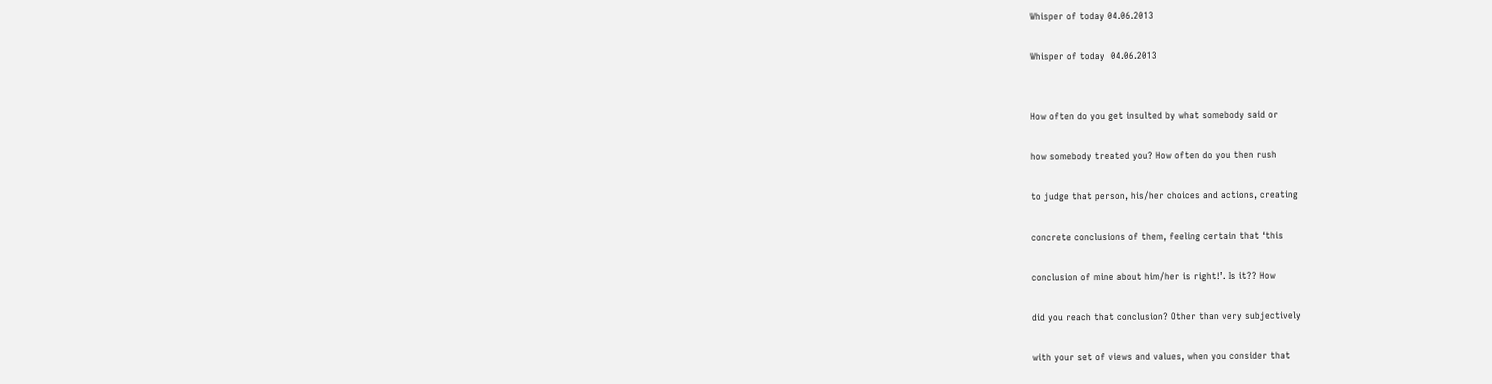Whisper of today 04.06.2013

Whisper of today  04.06.2013


How often do you get insulted by what somebody said or

how somebody treated you? How often do you then rush

to judge that person, his/her choices and actions, creating

concrete conclusions of them, feeling certain that ‘this

conclusion of mine about him/her is right!’. Is it?? How

did you reach that conclusion? Other than very subjectively

with your set of views and values, when you consider that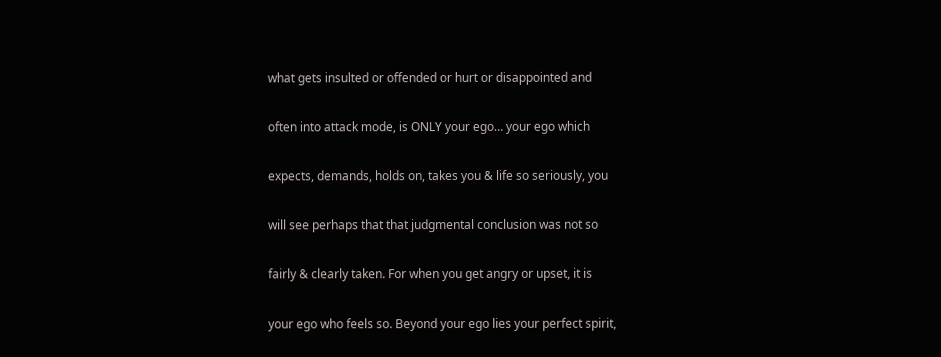what gets insulted or offended or hurt or disappointed and

often into attack mode, is ONLY your ego… your ego which

expects, demands, holds on, takes you & life so seriously, you

will see perhaps that that judgmental conclusion was not so

fairly & clearly taken. For when you get angry or upset, it is

your ego who feels so. Beyond your ego lies your perfect spirit,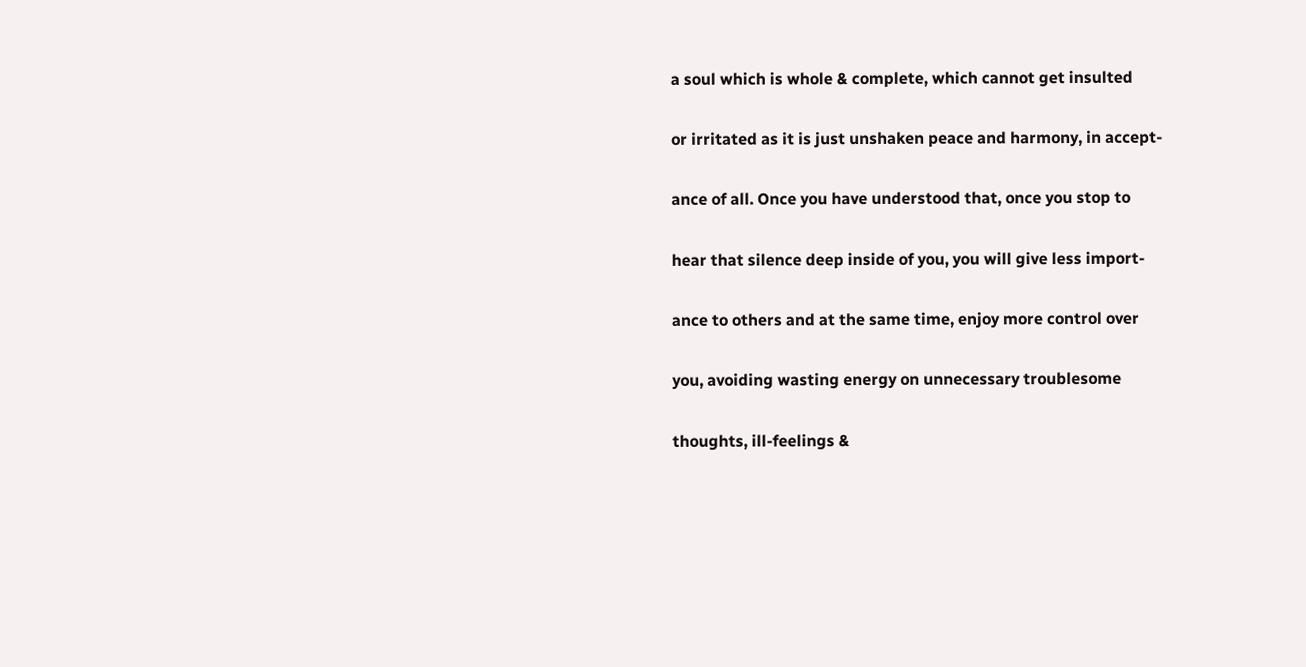a soul which is whole & complete, which cannot get insulted

or irritated as it is just unshaken peace and harmony, in accept-

ance of all. Once you have understood that, once you stop to

hear that silence deep inside of you, you will give less import-

ance to others and at the same time, enjoy more control over

you, avoiding wasting energy on unnecessary troublesome

thoughts, ill-feelings &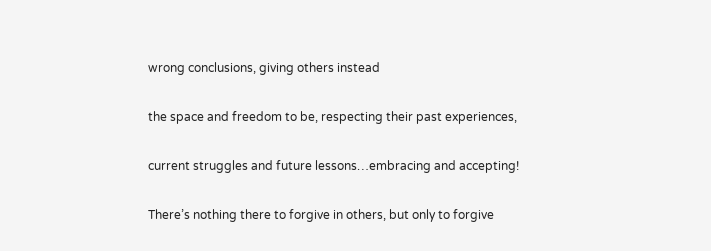wrong conclusions, giving others instead

the space and freedom to be, respecting their past experiences,

current struggles and future lessons…embracing and accepting!

There’s nothing there to forgive in others, but only to forgive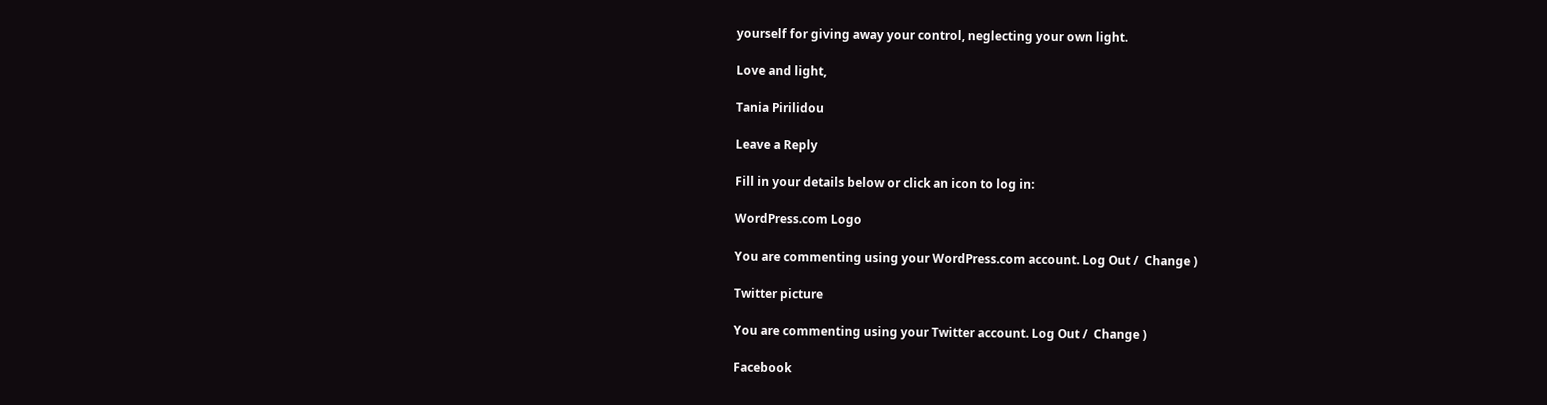yourself for giving away your control, neglecting your own light.

Love and light,

Tania Pirilidou

Leave a Reply

Fill in your details below or click an icon to log in:

WordPress.com Logo

You are commenting using your WordPress.com account. Log Out /  Change )

Twitter picture

You are commenting using your Twitter account. Log Out /  Change )

Facebook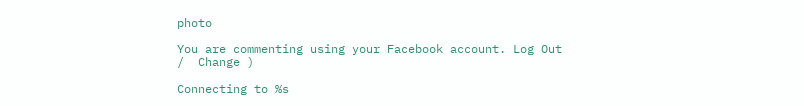photo

You are commenting using your Facebook account. Log Out /  Change )

Connecting to %s